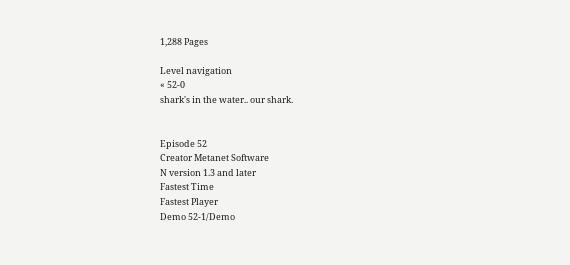1,288 Pages

Level navigation
« 52-0
shark's in the water.. our shark.


Episode 52
Creator Metanet Software
N version 1.3 and later
Fastest Time
Fastest Player
Demo 52-1/Demo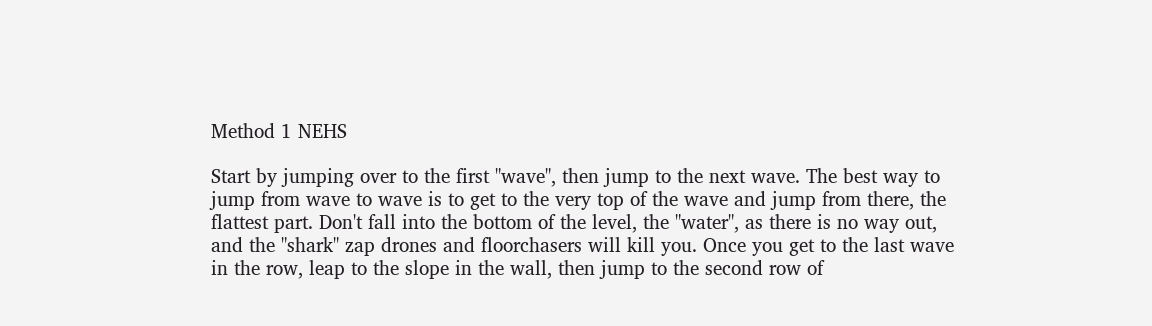Method 1 NEHS

Start by jumping over to the first "wave", then jump to the next wave. The best way to jump from wave to wave is to get to the very top of the wave and jump from there, the flattest part. Don't fall into the bottom of the level, the "water", as there is no way out, and the "shark" zap drones and floorchasers will kill you. Once you get to the last wave in the row, leap to the slope in the wall, then jump to the second row of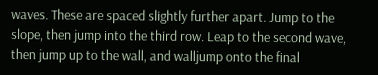waves. These are spaced slightly further apart. Jump to the slope, then jump into the third row. Leap to the second wave, then jump up to the wall, and walljump onto the final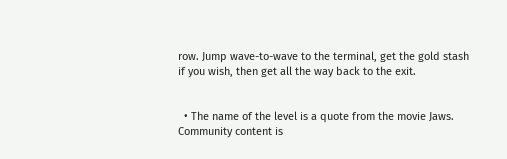row. Jump wave-to-wave to the terminal, get the gold stash if you wish, then get all the way back to the exit.


  • The name of the level is a quote from the movie Jaws.
Community content is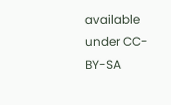available under CC-BY-SA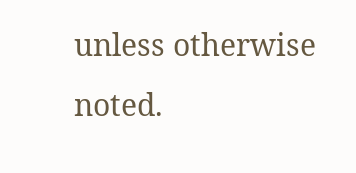unless otherwise noted.